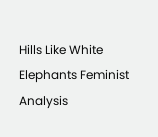Hills Like White Elephants Feminist Analysis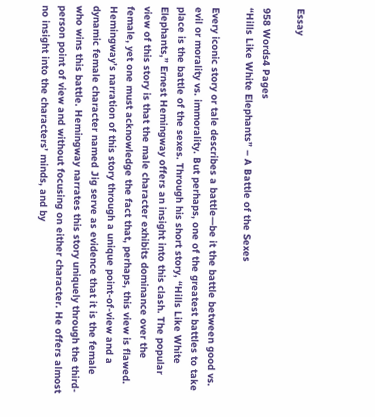Essay

958 Words4 Pages
“Hills Like White Elephants” – A Battle of the Sexes

Every iconic story or tale describes a battle—be it the battle between good vs. evil or morality vs. immorality. But perhaps, one of the greatest battles to take place is the battle of the sexes. Through his short story, “Hills Like White Elephants,” Ernest Hemingway offers an insight into this clash. The popular view of this story is that the male character exhibits dominance over the female, yet one must acknowledge the fact that, perhaps, this view is flawed. Hemingway’s narration of this story through a unique point-of-view and a dynamic female character named Jig serve as evidence that it is the female who wins this battle. Hemingway narrates this story uniquely through the third-person point of view and without focusing on either character. He offers almost no insight into the characters’ minds, and by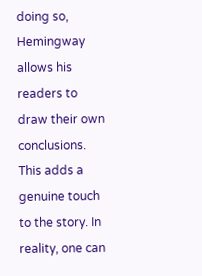doing so, Hemingway allows his readers to draw their own conclusions. This adds a genuine touch to the story. In reality, one can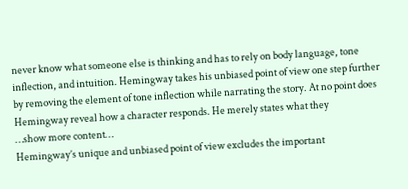never know what someone else is thinking and has to rely on body language, tone inflection, and intuition. Hemingway takes his unbiased point of view one step further by removing the element of tone inflection while narrating the story. At no point does Hemingway reveal how a character responds. He merely states what they
…show more content…
Hemingway’s unique and unbiased point of view excludes the important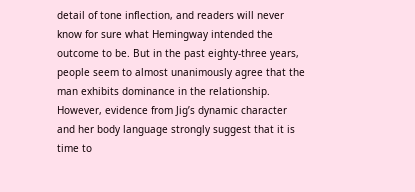detail of tone inflection, and readers will never know for sure what Hemingway intended the outcome to be. But in the past eighty-three years, people seem to almost unanimously agree that the man exhibits dominance in the relationship. However, evidence from Jig’s dynamic character and her body language strongly suggest that it is time to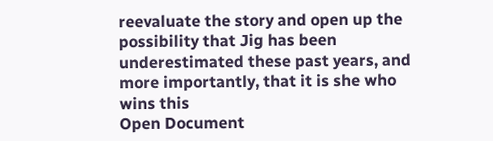reevaluate the story and open up the possibility that Jig has been underestimated these past years, and more importantly, that it is she who wins this
Open Document